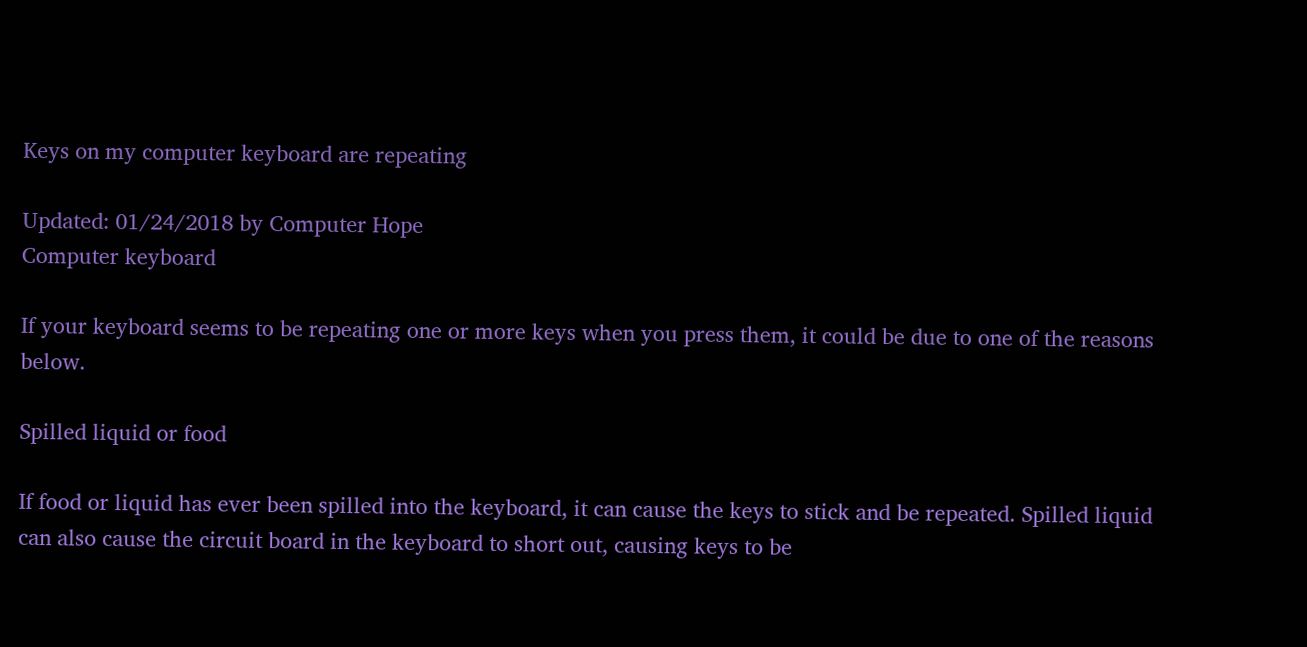Keys on my computer keyboard are repeating

Updated: 01/24/2018 by Computer Hope
Computer keyboard

If your keyboard seems to be repeating one or more keys when you press them, it could be due to one of the reasons below.

Spilled liquid or food

If food or liquid has ever been spilled into the keyboard, it can cause the keys to stick and be repeated. Spilled liquid can also cause the circuit board in the keyboard to short out, causing keys to be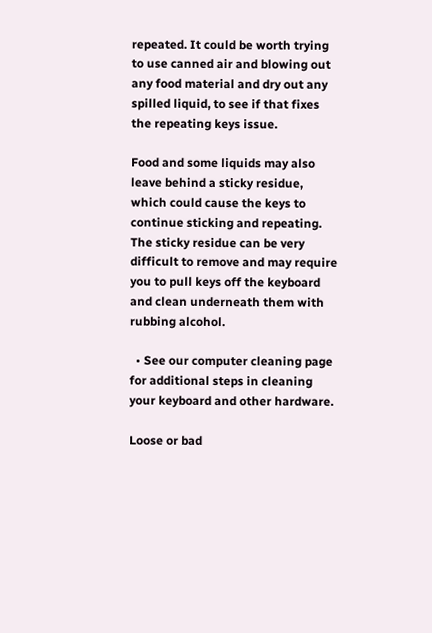repeated. It could be worth trying to use canned air and blowing out any food material and dry out any spilled liquid, to see if that fixes the repeating keys issue.

Food and some liquids may also leave behind a sticky residue, which could cause the keys to continue sticking and repeating. The sticky residue can be very difficult to remove and may require you to pull keys off the keyboard and clean underneath them with rubbing alcohol.

  • See our computer cleaning page for additional steps in cleaning your keyboard and other hardware.

Loose or bad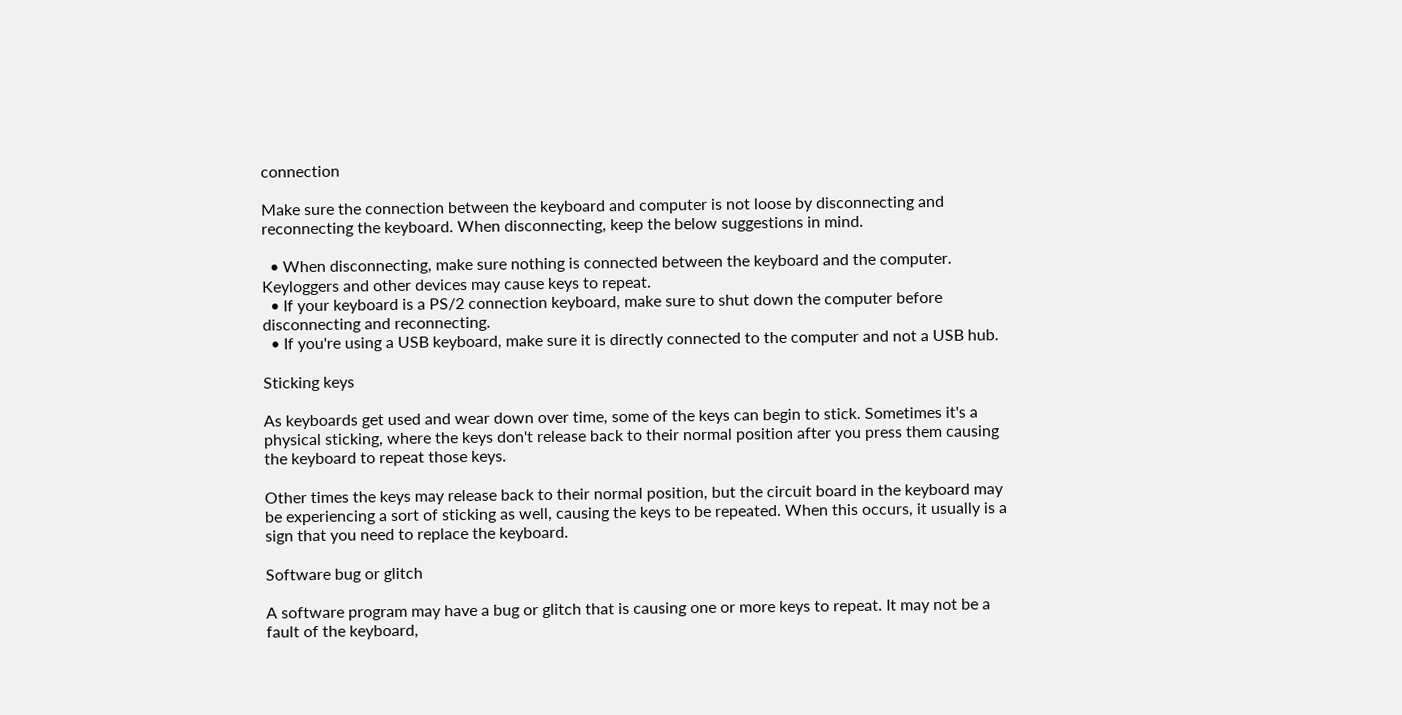connection

Make sure the connection between the keyboard and computer is not loose by disconnecting and reconnecting the keyboard. When disconnecting, keep the below suggestions in mind.

  • When disconnecting, make sure nothing is connected between the keyboard and the computer. Keyloggers and other devices may cause keys to repeat.
  • If your keyboard is a PS/2 connection keyboard, make sure to shut down the computer before disconnecting and reconnecting.
  • If you're using a USB keyboard, make sure it is directly connected to the computer and not a USB hub.

Sticking keys

As keyboards get used and wear down over time, some of the keys can begin to stick. Sometimes it's a physical sticking, where the keys don't release back to their normal position after you press them causing the keyboard to repeat those keys.

Other times the keys may release back to their normal position, but the circuit board in the keyboard may be experiencing a sort of sticking as well, causing the keys to be repeated. When this occurs, it usually is a sign that you need to replace the keyboard.

Software bug or glitch

A software program may have a bug or glitch that is causing one or more keys to repeat. It may not be a fault of the keyboard,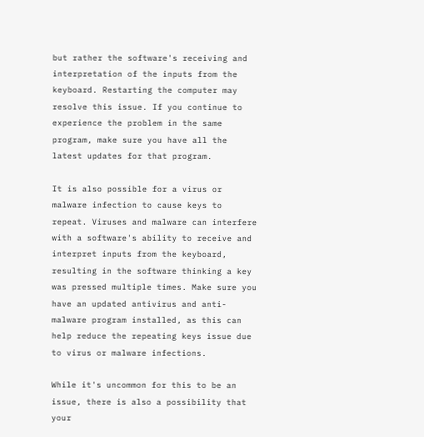but rather the software's receiving and interpretation of the inputs from the keyboard. Restarting the computer may resolve this issue. If you continue to experience the problem in the same program, make sure you have all the latest updates for that program.

It is also possible for a virus or malware infection to cause keys to repeat. Viruses and malware can interfere with a software's ability to receive and interpret inputs from the keyboard, resulting in the software thinking a key was pressed multiple times. Make sure you have an updated antivirus and anti-malware program installed, as this can help reduce the repeating keys issue due to virus or malware infections.

While it's uncommon for this to be an issue, there is also a possibility that your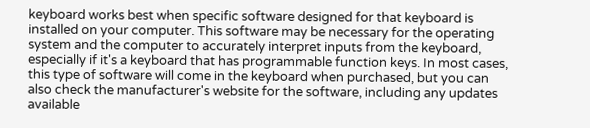keyboard works best when specific software designed for that keyboard is installed on your computer. This software may be necessary for the operating system and the computer to accurately interpret inputs from the keyboard, especially if it's a keyboard that has programmable function keys. In most cases, this type of software will come in the keyboard when purchased, but you can also check the manufacturer's website for the software, including any updates available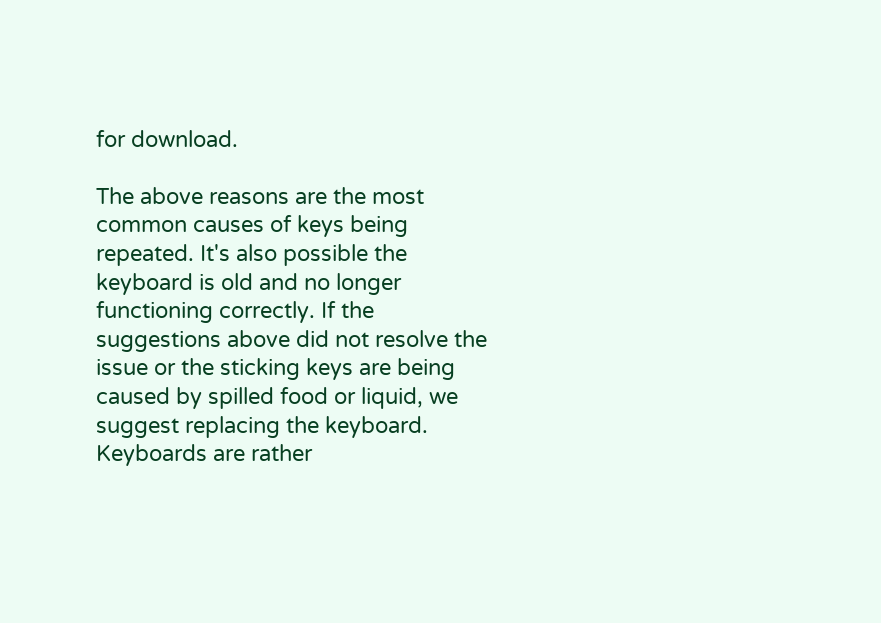for download.

The above reasons are the most common causes of keys being repeated. It's also possible the keyboard is old and no longer functioning correctly. If the suggestions above did not resolve the issue or the sticking keys are being caused by spilled food or liquid, we suggest replacing the keyboard. Keyboards are rather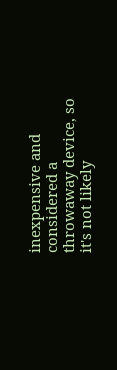inexpensive and considered a throwaway device, so it's not likely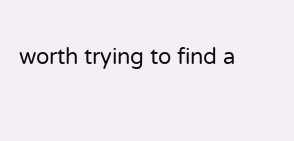worth trying to find a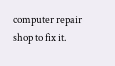computer repair shop to fix it.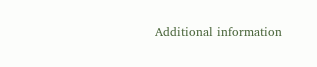Additional information